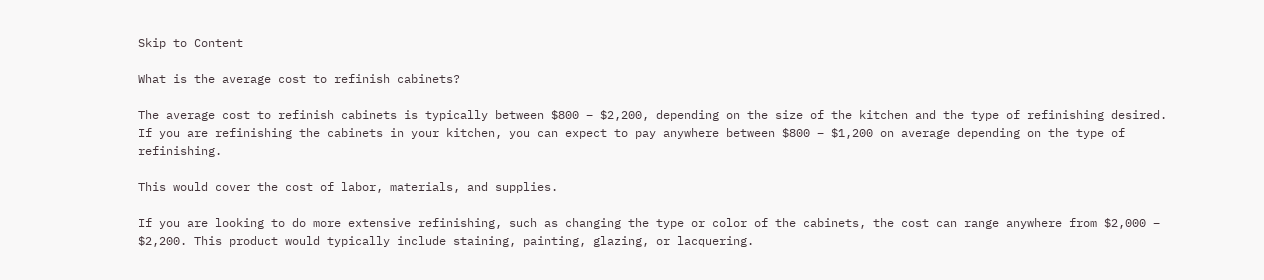Skip to Content

What is the average cost to refinish cabinets?

The average cost to refinish cabinets is typically between $800 – $2,200, depending on the size of the kitchen and the type of refinishing desired. If you are refinishing the cabinets in your kitchen, you can expect to pay anywhere between $800 – $1,200 on average depending on the type of refinishing.

This would cover the cost of labor, materials, and supplies.

If you are looking to do more extensive refinishing, such as changing the type or color of the cabinets, the cost can range anywhere from $2,000 – $2,200. This product would typically include staining, painting, glazing, or lacquering.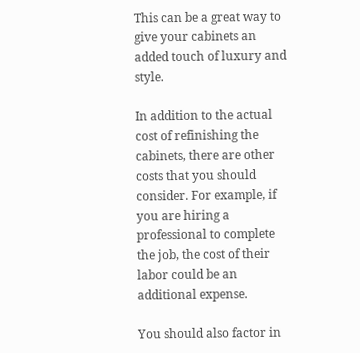This can be a great way to give your cabinets an added touch of luxury and style.

In addition to the actual cost of refinishing the cabinets, there are other costs that you should consider. For example, if you are hiring a professional to complete the job, the cost of their labor could be an additional expense.

You should also factor in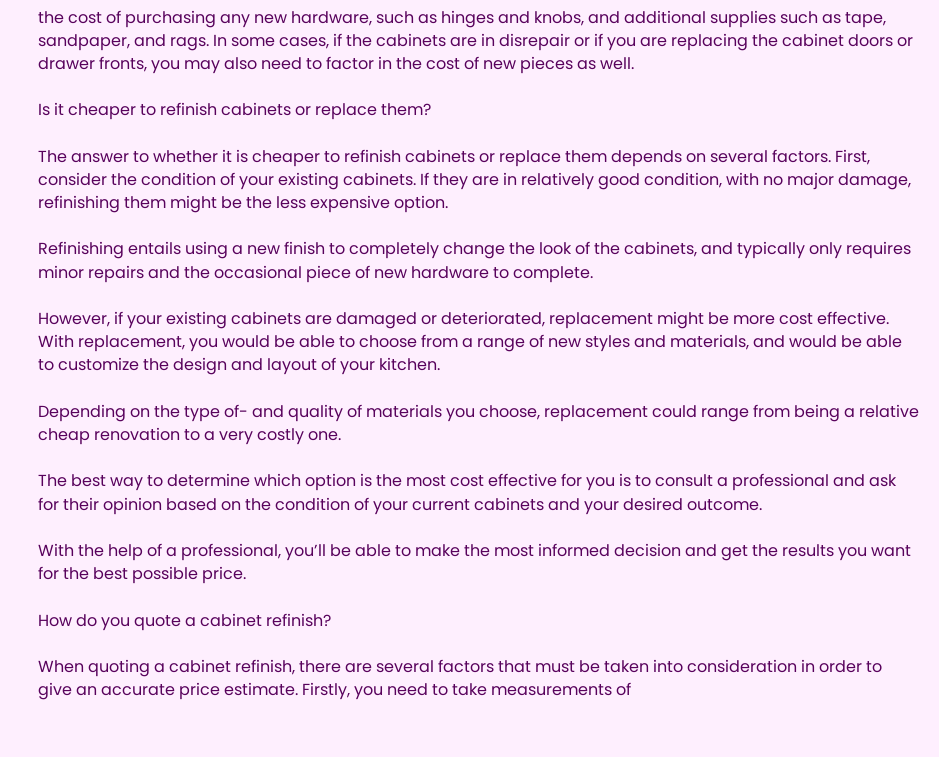the cost of purchasing any new hardware, such as hinges and knobs, and additional supplies such as tape, sandpaper, and rags. In some cases, if the cabinets are in disrepair or if you are replacing the cabinet doors or drawer fronts, you may also need to factor in the cost of new pieces as well.

Is it cheaper to refinish cabinets or replace them?

The answer to whether it is cheaper to refinish cabinets or replace them depends on several factors. First, consider the condition of your existing cabinets. If they are in relatively good condition, with no major damage, refinishing them might be the less expensive option.

Refinishing entails using a new finish to completely change the look of the cabinets, and typically only requires minor repairs and the occasional piece of new hardware to complete.

However, if your existing cabinets are damaged or deteriorated, replacement might be more cost effective. With replacement, you would be able to choose from a range of new styles and materials, and would be able to customize the design and layout of your kitchen.

Depending on the type of- and quality of materials you choose, replacement could range from being a relative cheap renovation to a very costly one.

The best way to determine which option is the most cost effective for you is to consult a professional and ask for their opinion based on the condition of your current cabinets and your desired outcome.

With the help of a professional, you’ll be able to make the most informed decision and get the results you want for the best possible price.

How do you quote a cabinet refinish?

When quoting a cabinet refinish, there are several factors that must be taken into consideration in order to give an accurate price estimate. Firstly, you need to take measurements of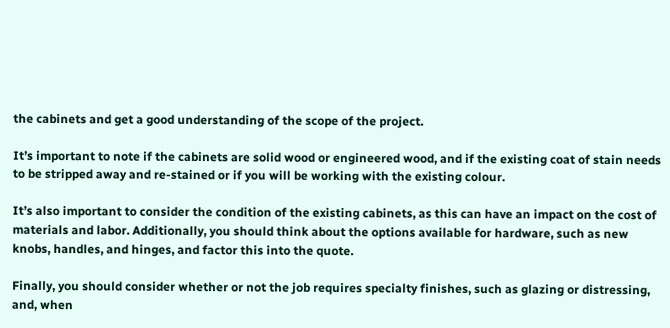the cabinets and get a good understanding of the scope of the project.

It’s important to note if the cabinets are solid wood or engineered wood, and if the existing coat of stain needs to be stripped away and re-stained or if you will be working with the existing colour.

It’s also important to consider the condition of the existing cabinets, as this can have an impact on the cost of materials and labor. Additionally, you should think about the options available for hardware, such as new knobs, handles, and hinges, and factor this into the quote.

Finally, you should consider whether or not the job requires specialty finishes, such as glazing or distressing, and, when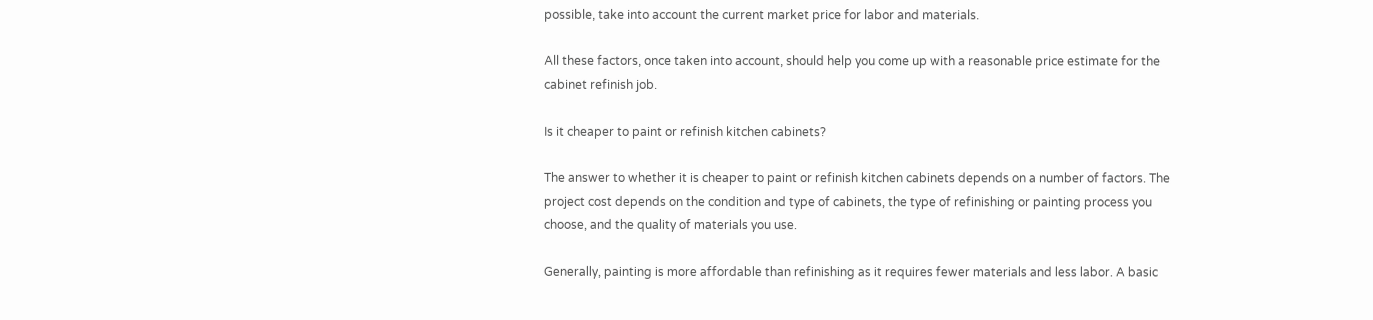possible, take into account the current market price for labor and materials.

All these factors, once taken into account, should help you come up with a reasonable price estimate for the cabinet refinish job.

Is it cheaper to paint or refinish kitchen cabinets?

The answer to whether it is cheaper to paint or refinish kitchen cabinets depends on a number of factors. The project cost depends on the condition and type of cabinets, the type of refinishing or painting process you choose, and the quality of materials you use.

Generally, painting is more affordable than refinishing as it requires fewer materials and less labor. A basic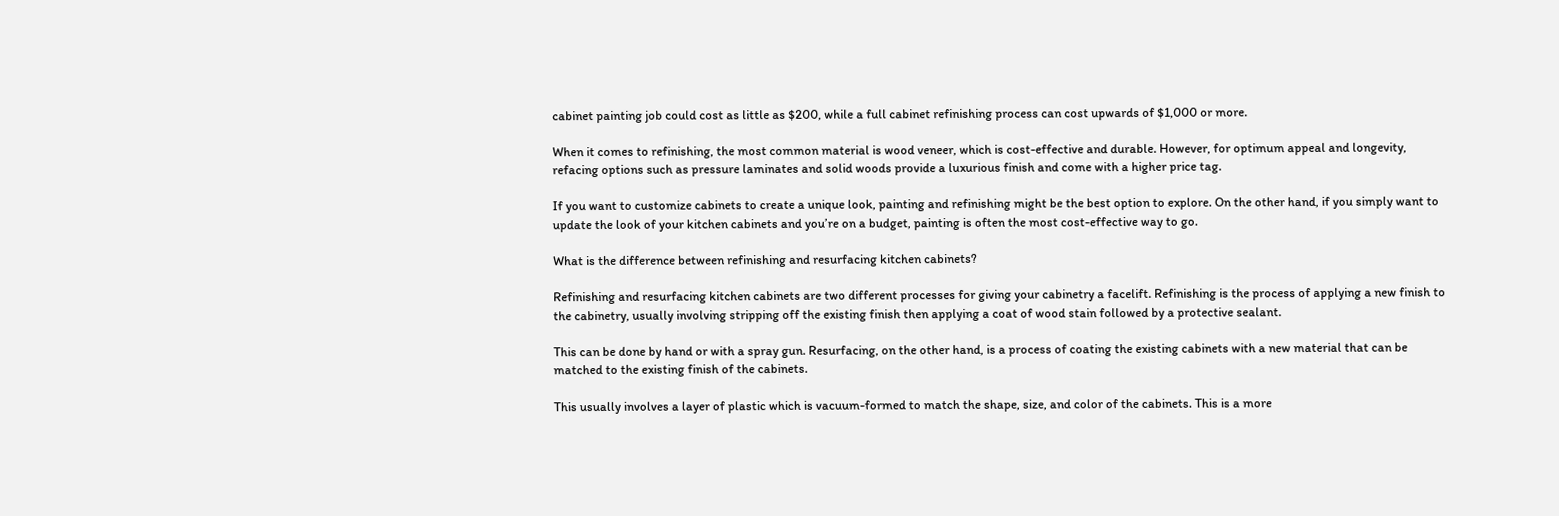cabinet painting job could cost as little as $200, while a full cabinet refinishing process can cost upwards of $1,000 or more.

When it comes to refinishing, the most common material is wood veneer, which is cost-effective and durable. However, for optimum appeal and longevity, refacing options such as pressure laminates and solid woods provide a luxurious finish and come with a higher price tag.

If you want to customize cabinets to create a unique look, painting and refinishing might be the best option to explore. On the other hand, if you simply want to update the look of your kitchen cabinets and you’re on a budget, painting is often the most cost-effective way to go.

What is the difference between refinishing and resurfacing kitchen cabinets?

Refinishing and resurfacing kitchen cabinets are two different processes for giving your cabinetry a facelift. Refinishing is the process of applying a new finish to the cabinetry, usually involving stripping off the existing finish then applying a coat of wood stain followed by a protective sealant.

This can be done by hand or with a spray gun. Resurfacing, on the other hand, is a process of coating the existing cabinets with a new material that can be matched to the existing finish of the cabinets.

This usually involves a layer of plastic which is vacuum-formed to match the shape, size, and color of the cabinets. This is a more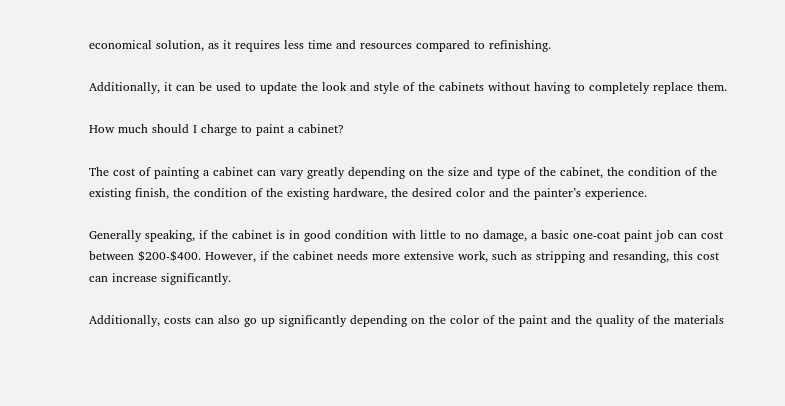economical solution, as it requires less time and resources compared to refinishing.

Additionally, it can be used to update the look and style of the cabinets without having to completely replace them.

How much should I charge to paint a cabinet?

The cost of painting a cabinet can vary greatly depending on the size and type of the cabinet, the condition of the existing finish, the condition of the existing hardware, the desired color and the painter’s experience.

Generally speaking, if the cabinet is in good condition with little to no damage, a basic one-coat paint job can cost between $200-$400. However, if the cabinet needs more extensive work, such as stripping and resanding, this cost can increase significantly.

Additionally, costs can also go up significantly depending on the color of the paint and the quality of the materials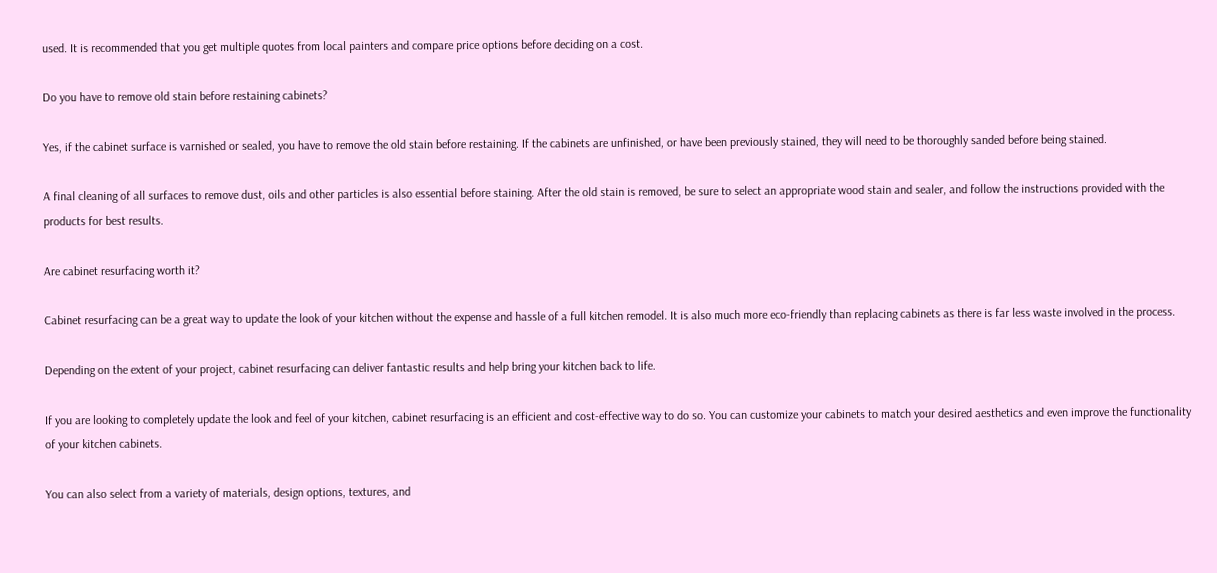used. It is recommended that you get multiple quotes from local painters and compare price options before deciding on a cost.

Do you have to remove old stain before restaining cabinets?

Yes, if the cabinet surface is varnished or sealed, you have to remove the old stain before restaining. If the cabinets are unfinished, or have been previously stained, they will need to be thoroughly sanded before being stained.

A final cleaning of all surfaces to remove dust, oils and other particles is also essential before staining. After the old stain is removed, be sure to select an appropriate wood stain and sealer, and follow the instructions provided with the products for best results.

Are cabinet resurfacing worth it?

Cabinet resurfacing can be a great way to update the look of your kitchen without the expense and hassle of a full kitchen remodel. It is also much more eco-friendly than replacing cabinets as there is far less waste involved in the process.

Depending on the extent of your project, cabinet resurfacing can deliver fantastic results and help bring your kitchen back to life.

If you are looking to completely update the look and feel of your kitchen, cabinet resurfacing is an efficient and cost-effective way to do so. You can customize your cabinets to match your desired aesthetics and even improve the functionality of your kitchen cabinets.

You can also select from a variety of materials, design options, textures, and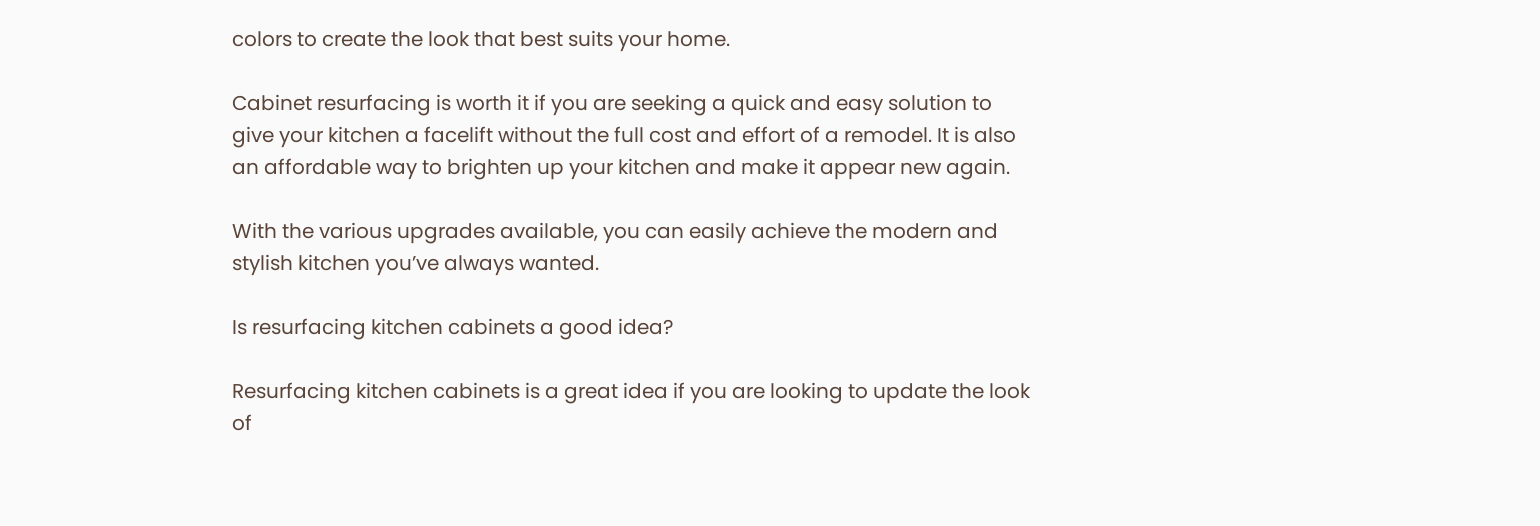colors to create the look that best suits your home.

Cabinet resurfacing is worth it if you are seeking a quick and easy solution to give your kitchen a facelift without the full cost and effort of a remodel. It is also an affordable way to brighten up your kitchen and make it appear new again.

With the various upgrades available, you can easily achieve the modern and stylish kitchen you’ve always wanted.

Is resurfacing kitchen cabinets a good idea?

Resurfacing kitchen cabinets is a great idea if you are looking to update the look of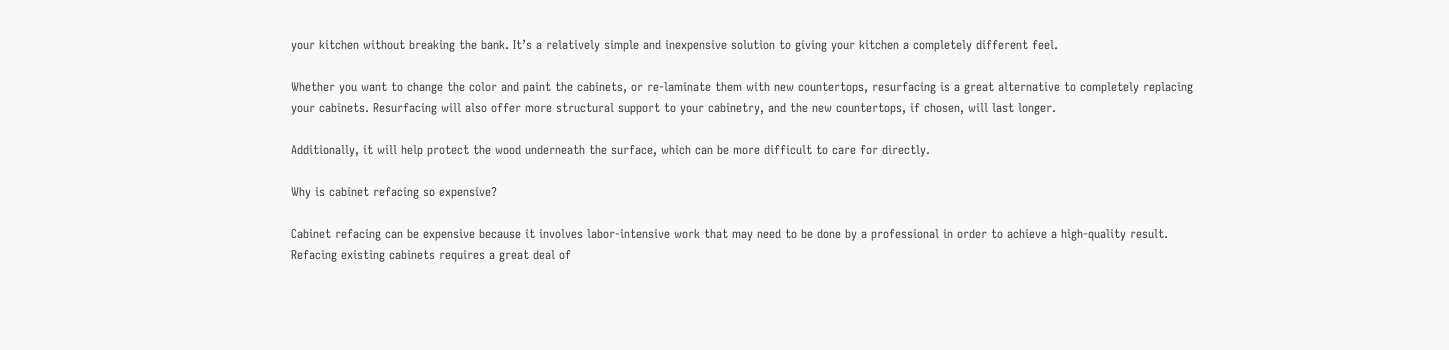your kitchen without breaking the bank. It’s a relatively simple and inexpensive solution to giving your kitchen a completely different feel.

Whether you want to change the color and paint the cabinets, or re-laminate them with new countertops, resurfacing is a great alternative to completely replacing your cabinets. Resurfacing will also offer more structural support to your cabinetry, and the new countertops, if chosen, will last longer.

Additionally, it will help protect the wood underneath the surface, which can be more difficult to care for directly.

Why is cabinet refacing so expensive?

Cabinet refacing can be expensive because it involves labor-intensive work that may need to be done by a professional in order to achieve a high-quality result. Refacing existing cabinets requires a great deal of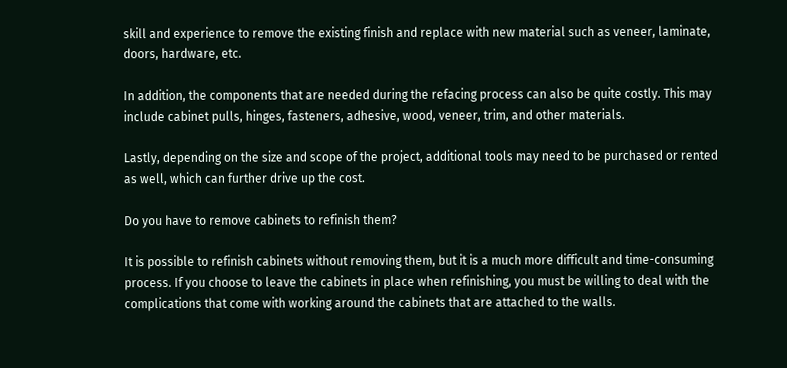skill and experience to remove the existing finish and replace with new material such as veneer, laminate, doors, hardware, etc.

In addition, the components that are needed during the refacing process can also be quite costly. This may include cabinet pulls, hinges, fasteners, adhesive, wood, veneer, trim, and other materials.

Lastly, depending on the size and scope of the project, additional tools may need to be purchased or rented as well, which can further drive up the cost.

Do you have to remove cabinets to refinish them?

It is possible to refinish cabinets without removing them, but it is a much more difficult and time-consuming process. If you choose to leave the cabinets in place when refinishing, you must be willing to deal with the complications that come with working around the cabinets that are attached to the walls.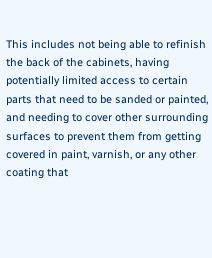This includes not being able to refinish the back of the cabinets, having potentially limited access to certain parts that need to be sanded or painted, and needing to cover other surrounding surfaces to prevent them from getting covered in paint, varnish, or any other coating that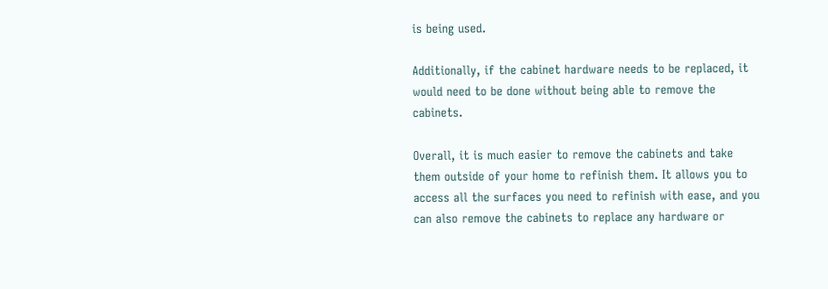is being used.

Additionally, if the cabinet hardware needs to be replaced, it would need to be done without being able to remove the cabinets.

Overall, it is much easier to remove the cabinets and take them outside of your home to refinish them. It allows you to access all the surfaces you need to refinish with ease, and you can also remove the cabinets to replace any hardware or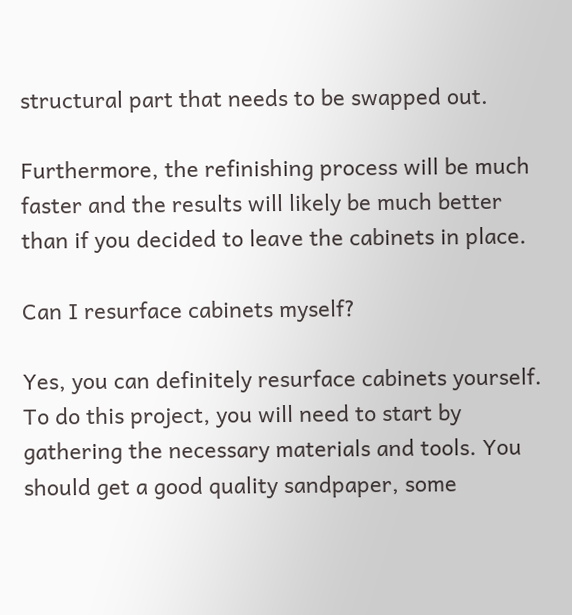structural part that needs to be swapped out.

Furthermore, the refinishing process will be much faster and the results will likely be much better than if you decided to leave the cabinets in place.

Can I resurface cabinets myself?

Yes, you can definitely resurface cabinets yourself. To do this project, you will need to start by gathering the necessary materials and tools. You should get a good quality sandpaper, some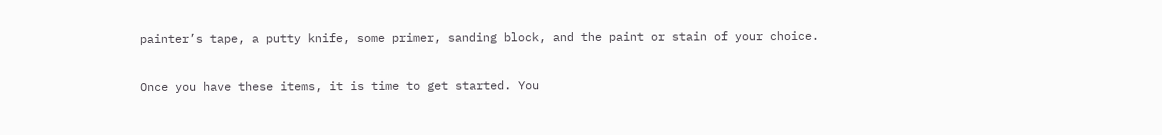painter’s tape, a putty knife, some primer, sanding block, and the paint or stain of your choice.

Once you have these items, it is time to get started. You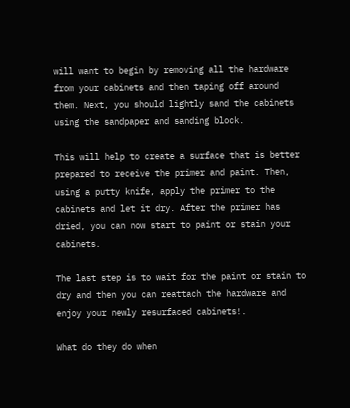will want to begin by removing all the hardware from your cabinets and then taping off around them. Next, you should lightly sand the cabinets using the sandpaper and sanding block.

This will help to create a surface that is better prepared to receive the primer and paint. Then, using a putty knife, apply the primer to the cabinets and let it dry. After the primer has dried, you can now start to paint or stain your cabinets.

The last step is to wait for the paint or stain to dry and then you can reattach the hardware and enjoy your newly resurfaced cabinets!.

What do they do when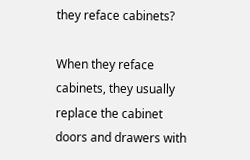they reface cabinets?

When they reface cabinets, they usually replace the cabinet doors and drawers with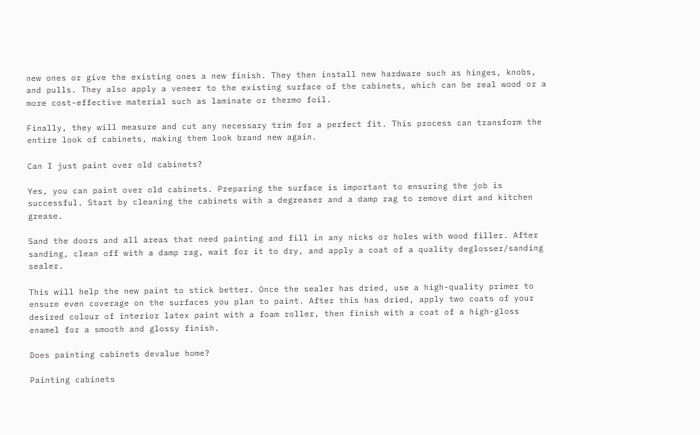new ones or give the existing ones a new finish. They then install new hardware such as hinges, knobs, and pulls. They also apply a veneer to the existing surface of the cabinets, which can be real wood or a more cost-effective material such as laminate or thermo foil.

Finally, they will measure and cut any necessary trim for a perfect fit. This process can transform the entire look of cabinets, making them look brand new again.

Can I just paint over old cabinets?

Yes, you can paint over old cabinets. Preparing the surface is important to ensuring the job is successful. Start by cleaning the cabinets with a degreaser and a damp rag to remove dirt and kitchen grease.

Sand the doors and all areas that need painting and fill in any nicks or holes with wood filler. After sanding, clean off with a damp rag, wait for it to dry, and apply a coat of a quality deglosser/sanding sealer.

This will help the new paint to stick better. Once the sealer has dried, use a high-quality primer to ensure even coverage on the surfaces you plan to paint. After this has dried, apply two coats of your desired colour of interior latex paint with a foam roller, then finish with a coat of a high-gloss enamel for a smooth and glossy finish.

Does painting cabinets devalue home?

Painting cabinets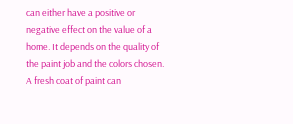can either have a positive or negative effect on the value of a home. It depends on the quality of the paint job and the colors chosen. A fresh coat of paint can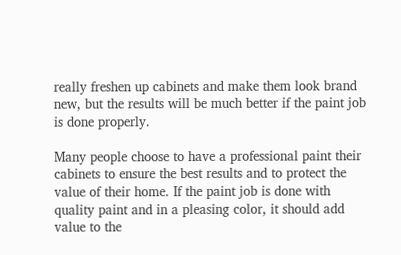really freshen up cabinets and make them look brand new, but the results will be much better if the paint job is done properly.

Many people choose to have a professional paint their cabinets to ensure the best results and to protect the value of their home. If the paint job is done with quality paint and in a pleasing color, it should add value to the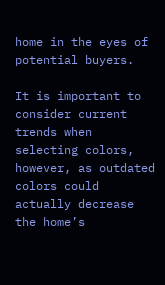home in the eyes of potential buyers.

It is important to consider current trends when selecting colors, however, as outdated colors could actually decrease the home’s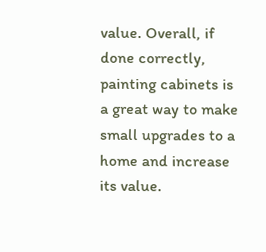value. Overall, if done correctly, painting cabinets is a great way to make small upgrades to a home and increase its value.